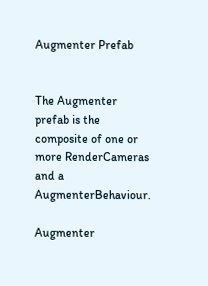Augmenter Prefab


The Augmenter prefab is the composite of one or more RenderCameras and a AugmenterBehaviour.

Augmenter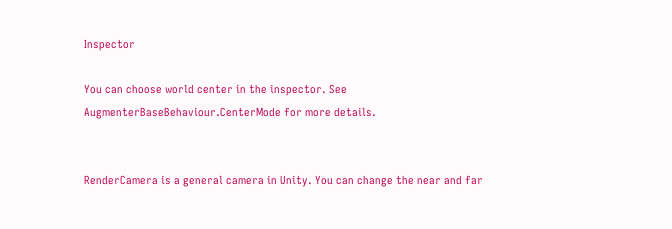Inspector

You can choose world center in the inspector. See AugmenterBaseBehaviour.CenterMode for more details.


RenderCamera is a general camera in Unity. You can change the near and far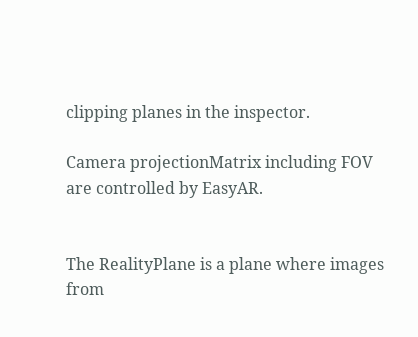clipping planes in the inspector.

Camera projectionMatrix including FOV are controlled by EasyAR.


The RealityPlane is a plane where images from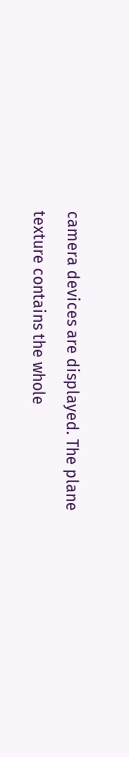camera devices are displayed. The plane texture contains the whole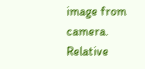image from camera. Relative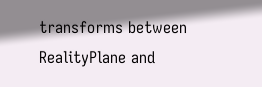transforms between RealityPlane and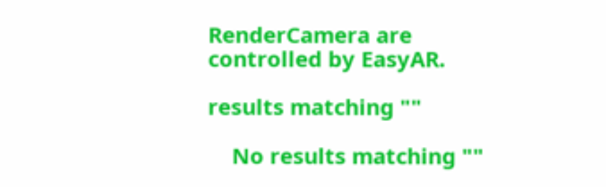RenderCamera are controlled by EasyAR.

results matching ""

    No results matching ""